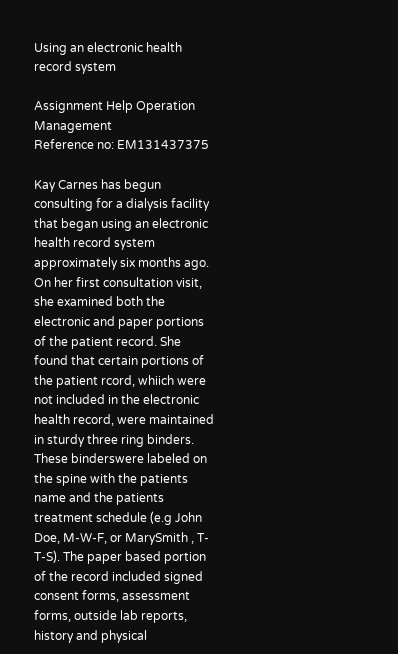Using an electronic health record system

Assignment Help Operation Management
Reference no: EM131437375

Kay Carnes has begun consulting for a dialysis facility that began using an electronic health record system approximately six months ago. On her first consultation visit, she examined both the electronic and paper portions of the patient record. She found that certain portions of the patient rcord, whiich were not included in the electronic health record, were maintained in sturdy three ring binders. These binderswere labeled on the spine with the patients name and the patients treatment schedule (e.g John Doe, M-W-F, or MarySmith , T-T-S). The paper based portion of the record included signed consent forms, assessment forms, outside lab reports, history and physical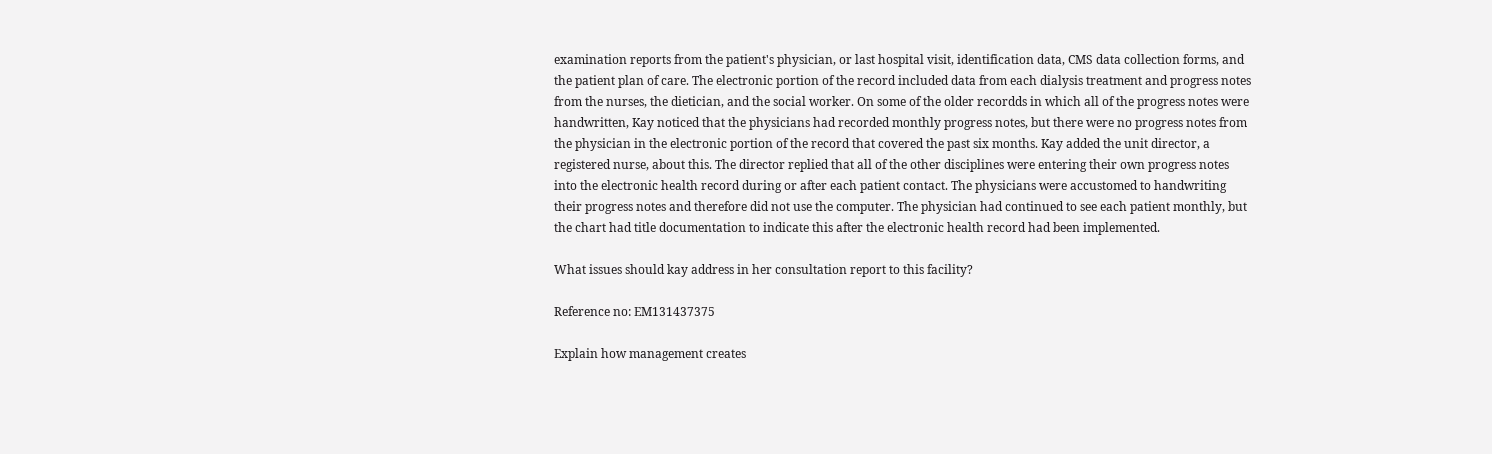examination reports from the patient's physician, or last hospital visit, identification data, CMS data collection forms, and the patient plan of care. The electronic portion of the record included data from each dialysis treatment and progress notes from the nurses, the dietician, and the social worker. On some of the older recordds in which all of the progress notes were handwritten, Kay noticed that the physicians had recorded monthly progress notes, but there were no progress notes from the physician in the electronic portion of the record that covered the past six months. Kay added the unit director, a registered nurse, about this. The director replied that all of the other disciplines were entering their own progress notes into the electronic health record during or after each patient contact. The physicians were accustomed to handwriting their progress notes and therefore did not use the computer. The physician had continued to see each patient monthly, but the chart had title documentation to indicate this after the electronic health record had been implemented.

What issues should kay address in her consultation report to this facility?

Reference no: EM131437375

Explain how management creates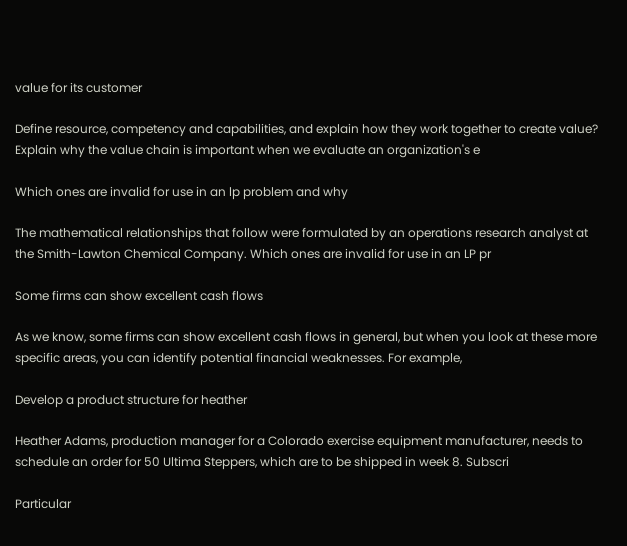value for its customer

Define resource, competency and capabilities, and explain how they work together to create value? Explain why the value chain is important when we evaluate an organization's e

Which ones are invalid for use in an lp problem and why

The mathematical relationships that follow were formulated by an operations research analyst at the Smith-Lawton Chemical Company. Which ones are invalid for use in an LP pr

Some firms can show excellent cash flows

As we know, some firms can show excellent cash flows in general, but when you look at these more specific areas, you can identify potential financial weaknesses. For example,

Develop a product structure for heather

Heather Adams, production manager for a Colorado exercise equipment manufacturer, needs to schedule an order for 50 Ultima Steppers, which are to be shipped in week 8. Subscri

Particular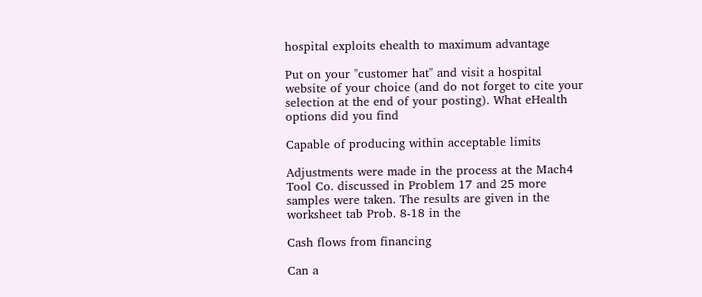hospital exploits ehealth to maximum advantage

Put on your "customer hat" and visit a hospital website of your choice (and do not forget to cite your selection at the end of your posting). What eHealth options did you find

Capable of producing within acceptable limits

Adjustments were made in the process at the Mach4 Tool Co. discussed in Problem 17 and 25 more samples were taken. The results are given in the worksheet tab Prob. 8-18 in the

Cash flows from financing

Can a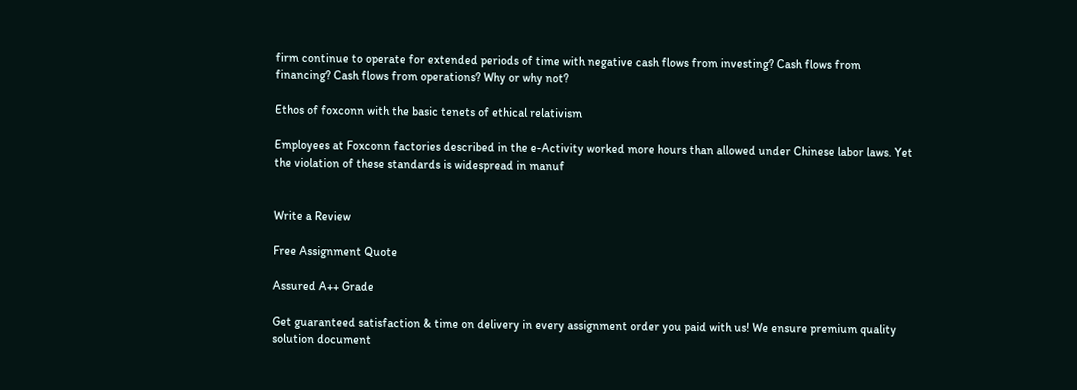firm continue to operate for extended periods of time with negative cash flows from investing? Cash flows from financing? Cash flows from operations? Why or why not?

Ethos of foxconn with the basic tenets of ethical relativism

Employees at Foxconn factories described in the e-Activity worked more hours than allowed under Chinese labor laws. Yet the violation of these standards is widespread in manuf


Write a Review

Free Assignment Quote

Assured A++ Grade

Get guaranteed satisfaction & time on delivery in every assignment order you paid with us! We ensure premium quality solution document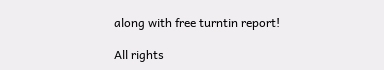along with free turntin report!

All rights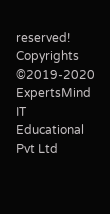reserved! Copyrights ©2019-2020 ExpertsMind IT Educational Pvt Ltd